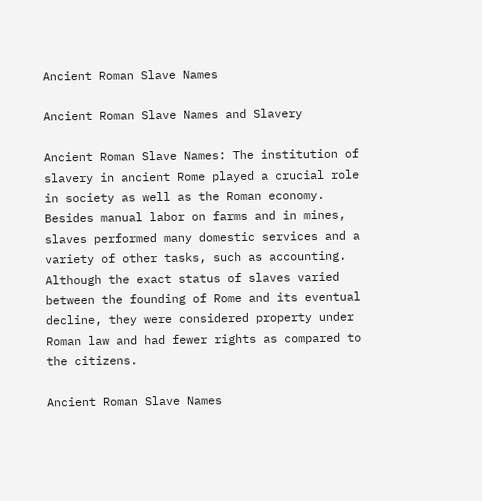Ancient Roman Slave Names

Ancient Roman Slave Names and Slavery

Ancient Roman Slave Names: The institution of slavery in ancient Rome played a crucial role in society as well as the Roman economy. Besides manual labor on farms and in mines, slaves performed many domestic services and a variety of other tasks, such as accounting. Although the exact status of slaves varied between the founding of Rome and its eventual decline, they were considered property under Roman law and had fewer rights as compared to the citizens.

Ancient Roman Slave Names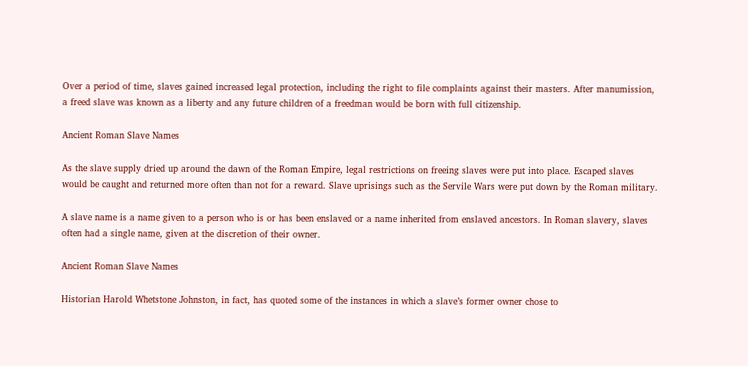Over a period of time, slaves gained increased legal protection, including the right to file complaints against their masters. After manumission, a freed slave was known as a liberty and any future children of a freedman would be born with full citizenship.

Ancient Roman Slave Names

As the slave supply dried up around the dawn of the Roman Empire, legal restrictions on freeing slaves were put into place. Escaped slaves would be caught and returned more often than not for a reward. Slave uprisings such as the Servile Wars were put down by the Roman military.

A slave name is a name given to a person who is or has been enslaved or a name inherited from enslaved ancestors. In Roman slavery, slaves often had a single name, given at the discretion of their owner.

Ancient Roman Slave Names

Historian Harold Whetstone Johnston, in fact, has quoted some of the instances in which a slave’s former owner chose to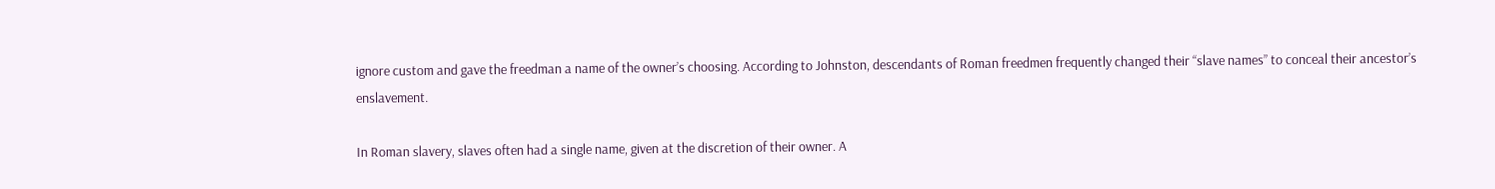ignore custom and gave the freedman a name of the owner’s choosing. According to Johnston, descendants of Roman freedmen frequently changed their “slave names” to conceal their ancestor’s enslavement.

In Roman slavery, slaves often had a single name, given at the discretion of their owner. A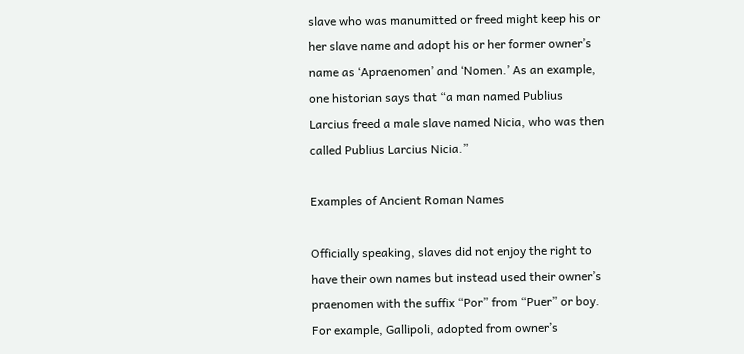slave who was manumitted or freed might keep his or her slave name and adopt his or her former owner’s name as ‘Apraenomen’ and ‘Nomen.’ As an example, one historian says that “a man named Publius Larcius freed a male slave named Nicia, who was then called Publius Larcius Nicia.”

Examples of Ancient Roman Names

Officially speaking, slaves did not enjoy the right to have their own names but instead used their owner’s praenomen with the suffix “Por” from “Puer” or boy. For example, Gallipoli, adopted from owner’s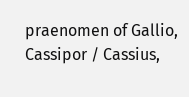praenomen of Gallio, Cassipor / Cassius,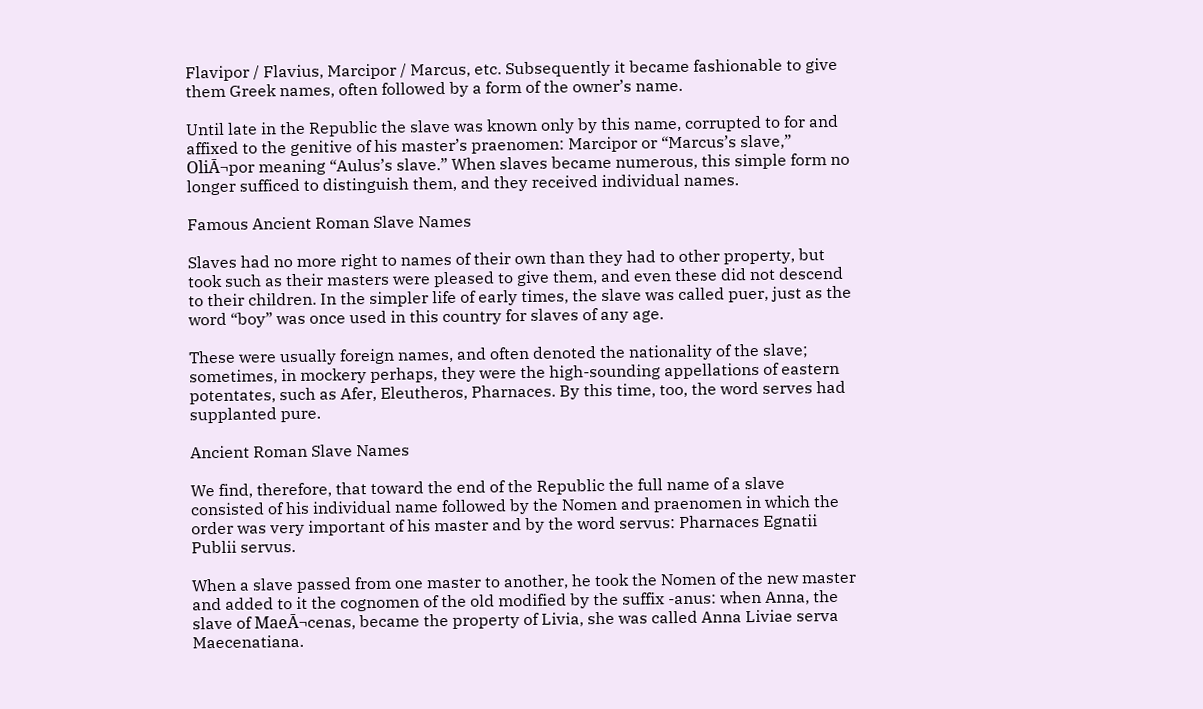Flavipor / Flavius, Marcipor / Marcus, etc. Subsequently it became fashionable to give them Greek names, often followed by a form of the owner’s name.

Until late in the Republic the slave was known only by this name, corrupted to for and affixed to the genitive of his master’s praenomen: Marcipor or “Marcus’s slave,” OliĀ¬por meaning “Aulus’s slave.” When slaves became numerous, this simple form no longer sufficed to distinguish them, and they received individual names.

Famous Ancient Roman Slave Names

Slaves had no more right to names of their own than they had to other property, but took such as their masters were pleased to give them, and even these did not descend to their children. In the simpler life of early times, the slave was called puer, just as the word “boy” was once used in this country for slaves of any age.

These were usually foreign names, and often denoted the nationality of the slave; sometimes, in mockery perhaps, they were the high-sounding appellations of eastern potentates, such as Afer, Eleutheros, Pharnaces. By this time, too, the word serves had supplanted pure.

Ancient Roman Slave Names

We find, therefore, that toward the end of the Republic the full name of a slave consisted of his individual name followed by the Nomen and praenomen in which the order was very important of his master and by the word servus: Pharnaces Egnatii Publii servus.

When a slave passed from one master to another, he took the Nomen of the new master and added to it the cognomen of the old modified by the suffix -anus: when Anna, the slave of MaeĀ¬cenas, became the property of Livia, she was called Anna Liviae serva Maecenatiana.